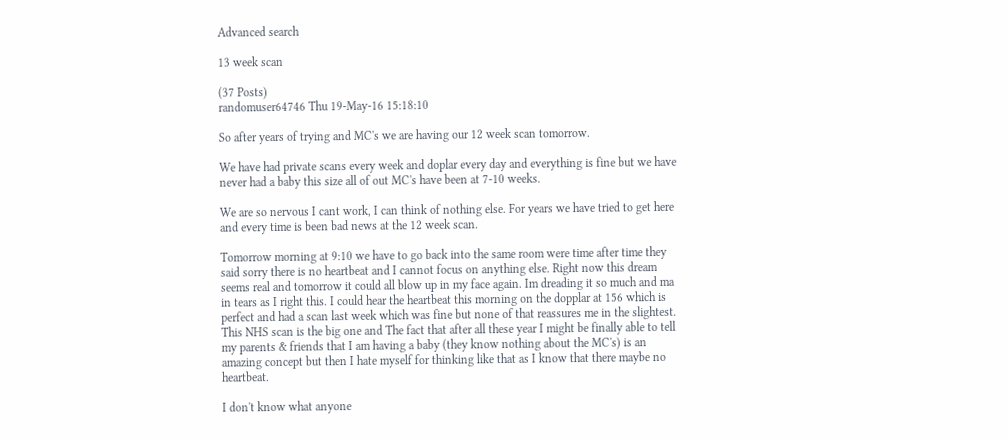Advanced search

13 week scan

(37 Posts)
randomuser64746 Thu 19-May-16 15:18:10

So after years of trying and MC's we are having our 12 week scan tomorrow.

We have had private scans every week and doplar every day and everything is fine but we have never had a baby this size all of out MC's have been at 7-10 weeks.

We are so nervous I cant work, I can think of nothing else. For years we have tried to get here and every time is been bad news at the 12 week scan.

Tomorrow morning at 9:10 we have to go back into the same room were time after time they said sorry there is no heartbeat and I cannot focus on anything else. Right now this dream seems real and tomorrow it could all blow up in my face again. Im dreading it so much and ma in tears as I right this. I could hear the heartbeat this morning on the dopplar at 156 which is perfect and had a scan last week which was fine but none of that reassures me in the slightest. This NHS scan is the big one and The fact that after all these year I might be finally able to tell my parents & friends that I am having a baby (they know nothing about the MC's) is an amazing concept but then I hate myself for thinking like that as I know that there maybe no heartbeat.

I don't know what anyone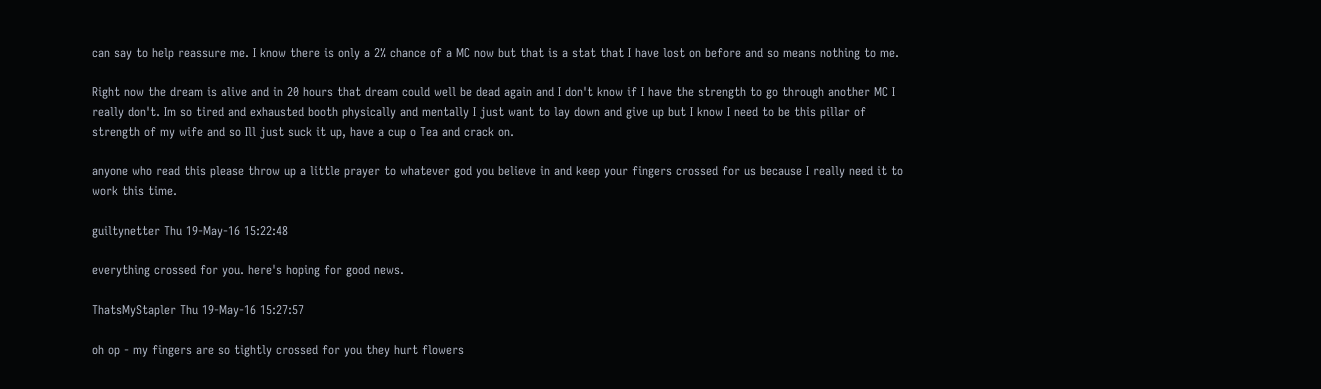can say to help reassure me. I know there is only a 2% chance of a MC now but that is a stat that I have lost on before and so means nothing to me.

Right now the dream is alive and in 20 hours that dream could well be dead again and I don't know if I have the strength to go through another MC I really don't. Im so tired and exhausted booth physically and mentally I just want to lay down and give up but I know I need to be this pillar of strength of my wife and so Ill just suck it up, have a cup o Tea and crack on.

anyone who read this please throw up a little prayer to whatever god you believe in and keep your fingers crossed for us because I really need it to work this time.

guiltynetter Thu 19-May-16 15:22:48

everything crossed for you. here's hoping for good news.

ThatsMyStapler Thu 19-May-16 15:27:57

oh op - my fingers are so tightly crossed for you they hurt flowers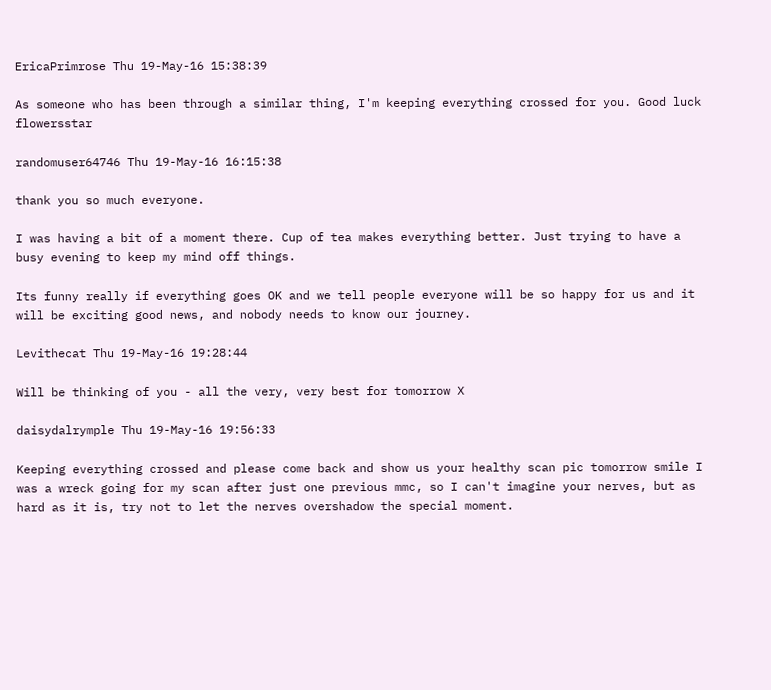EricaPrimrose Thu 19-May-16 15:38:39

As someone who has been through a similar thing, I'm keeping everything crossed for you. Good luck flowersstar

randomuser64746 Thu 19-May-16 16:15:38

thank you so much everyone.

I was having a bit of a moment there. Cup of tea makes everything better. Just trying to have a busy evening to keep my mind off things.

Its funny really if everything goes OK and we tell people everyone will be so happy for us and it will be exciting good news, and nobody needs to know our journey.

Levithecat Thu 19-May-16 19:28:44

Will be thinking of you - all the very, very best for tomorrow X

daisydalrymple Thu 19-May-16 19:56:33

Keeping everything crossed and please come back and show us your healthy scan pic tomorrow smile I was a wreck going for my scan after just one previous mmc, so I can't imagine your nerves, but as hard as it is, try not to let the nerves overshadow the special moment.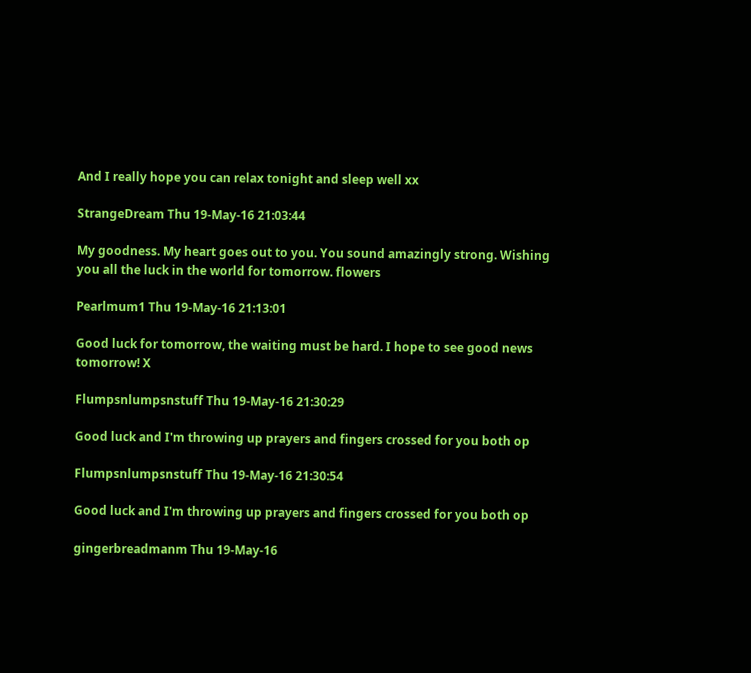And I really hope you can relax tonight and sleep well xx

StrangeDream Thu 19-May-16 21:03:44

My goodness. My heart goes out to you. You sound amazingly strong. Wishing you all the luck in the world for tomorrow. flowers

Pearlmum1 Thu 19-May-16 21:13:01

Good luck for tomorrow, the waiting must be hard. I hope to see good news tomorrow! X

Flumpsnlumpsnstuff Thu 19-May-16 21:30:29

Good luck and I'm throwing up prayers and fingers crossed for you both op

Flumpsnlumpsnstuff Thu 19-May-16 21:30:54

Good luck and I'm throwing up prayers and fingers crossed for you both op

gingerbreadmanm Thu 19-May-16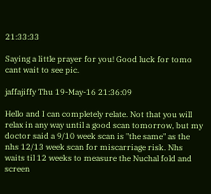21:33:33

Saying a little prayer for you! Good luck for tomo cant wait to see pic.

jaffajiffy Thu 19-May-16 21:36:09

Hello and I can completely relate. Not that you will relax in any way until a good scan tomorrow, but my doctor said a 9/10 week scan is "the same" as the nhs 12/13 week scan for miscarriage risk. Nhs waits til 12 weeks to measure the Nuchal fold and screen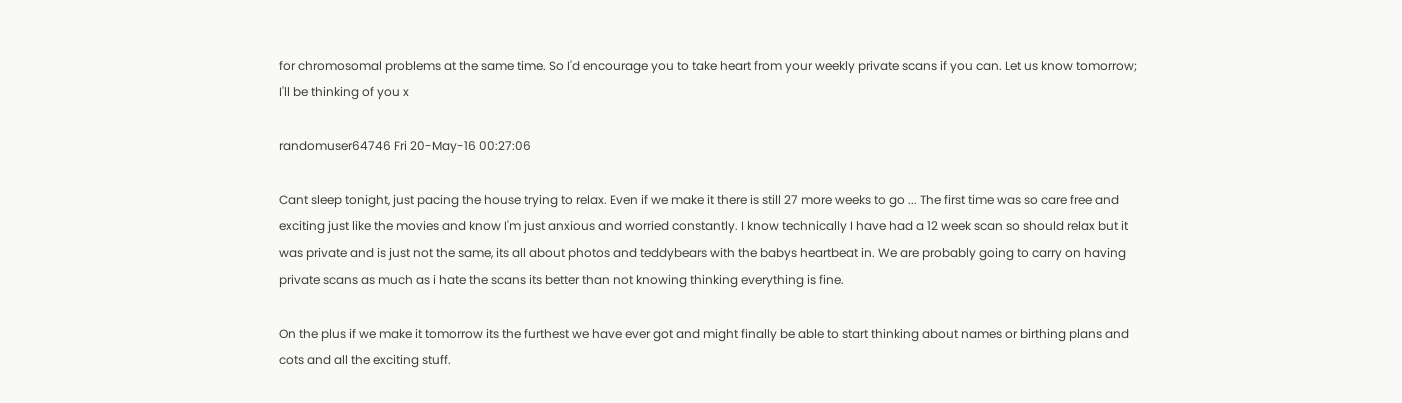for chromosomal problems at the same time. So I'd encourage you to take heart from your weekly private scans if you can. Let us know tomorrow; I'll be thinking of you x

randomuser64746 Fri 20-May-16 00:27:06

Cant sleep tonight, just pacing the house trying to relax. Even if we make it there is still 27 more weeks to go ... The first time was so care free and exciting just like the movies and know I'm just anxious and worried constantly. I know technically I have had a 12 week scan so should relax but it was private and is just not the same, its all about photos and teddybears with the babys heartbeat in. We are probably going to carry on having private scans as much as i hate the scans its better than not knowing thinking everything is fine.

On the plus if we make it tomorrow its the furthest we have ever got and might finally be able to start thinking about names or birthing plans and cots and all the exciting stuff.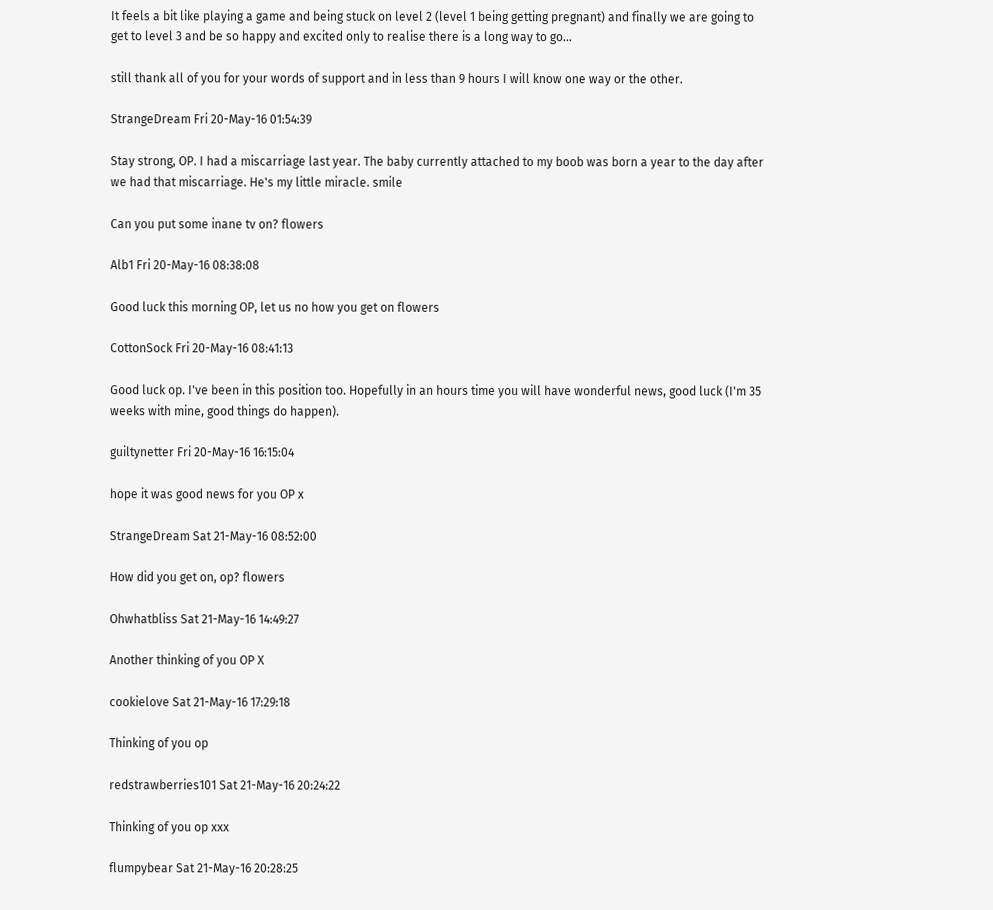It feels a bit like playing a game and being stuck on level 2 (level 1 being getting pregnant) and finally we are going to get to level 3 and be so happy and excited only to realise there is a long way to go...

still thank all of you for your words of support and in less than 9 hours I will know one way or the other.

StrangeDream Fri 20-May-16 01:54:39

Stay strong, OP. I had a miscarriage last year. The baby currently attached to my boob was born a year to the day after we had that miscarriage. He's my little miracle. smile

Can you put some inane tv on? flowers

Alb1 Fri 20-May-16 08:38:08

Good luck this morning OP, let us no how you get on flowers

CottonSock Fri 20-May-16 08:41:13

Good luck op. I've been in this position too. Hopefully in an hours time you will have wonderful news, good luck (I'm 35 weeks with mine, good things do happen).

guiltynetter Fri 20-May-16 16:15:04

hope it was good news for you OP x

StrangeDream Sat 21-May-16 08:52:00

How did you get on, op? flowers

Ohwhatbliss Sat 21-May-16 14:49:27

Another thinking of you OP X

cookielove Sat 21-May-16 17:29:18

Thinking of you op

redstrawberries101 Sat 21-May-16 20:24:22

Thinking of you op xxx

flumpybear Sat 21-May-16 20:28:25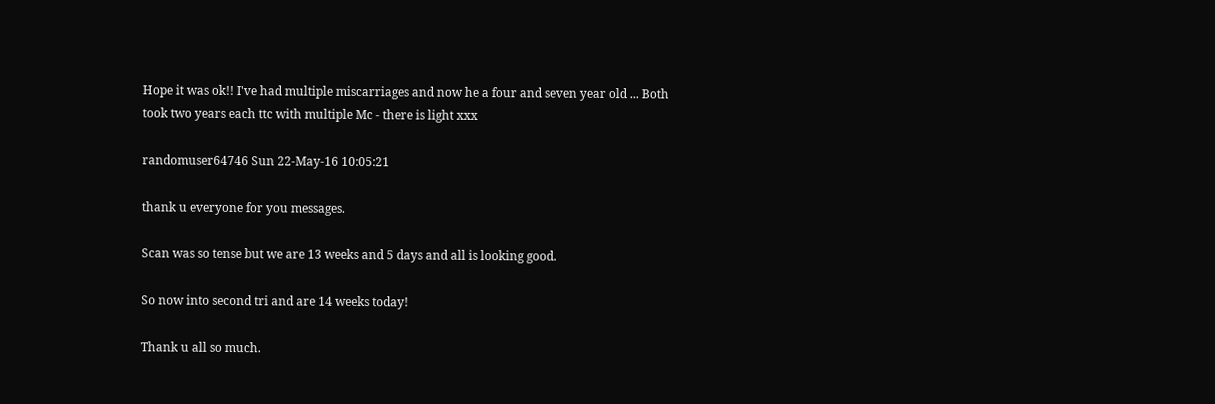Hope it was ok!! I've had multiple miscarriages and now he a four and seven year old ... Both took two years each ttc with multiple Mc - there is light xxx

randomuser64746 Sun 22-May-16 10:05:21

thank u everyone for you messages.

Scan was so tense but we are 13 weeks and 5 days and all is looking good.

So now into second tri and are 14 weeks today!

Thank u all so much.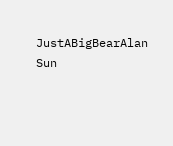JustABigBearAlan Sun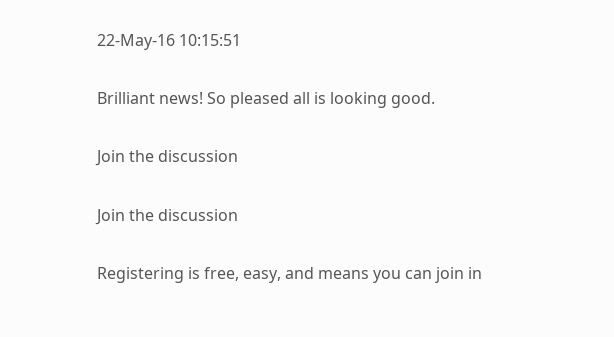22-May-16 10:15:51

Brilliant news! So pleased all is looking good.

Join the discussion

Join the discussion

Registering is free, easy, and means you can join in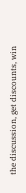the discussion, get discounts, win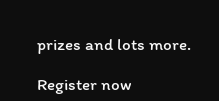prizes and lots more.

Register now